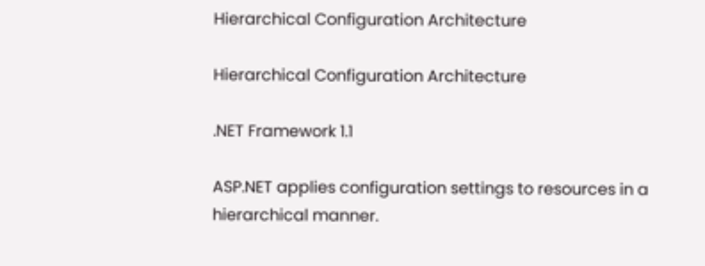Hierarchical Configuration Architecture

Hierarchical Configuration Architecture

.NET Framework 1.1

ASP.NET applies configuration settings to resources in a hierarchical manner.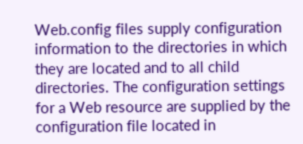Web.config files supply configuration information to the directories in which they are located and to all child directories. The configuration settings for a Web resource are supplied by the configuration file located in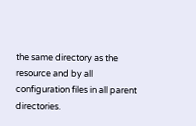the same directory as the resource and by all configuration files in all parent directories.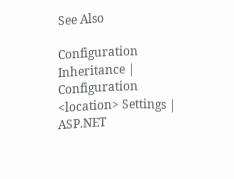See Also

Configuration Inheritance | Configuration <location> Settings | ASP.NET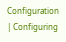Configuration | Configuring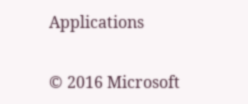Applications

© 2016 Microsoft